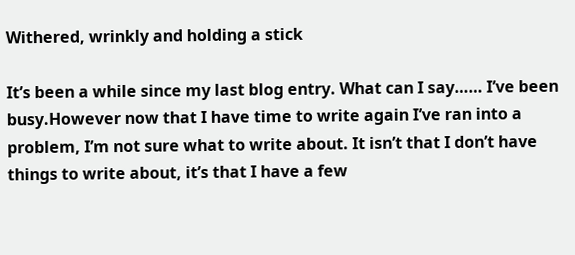Withered, wrinkly and holding a stick

It’s been a while since my last blog entry. What can I say…… I’ve been busy.However now that I have time to write again I’ve ran into a problem, I’m not sure what to write about. It isn’t that I don’t have things to write about, it’s that I have a few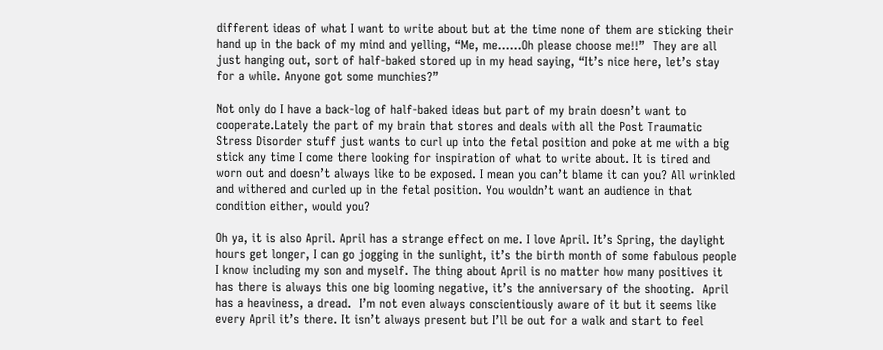different ideas of what I want to write about but at the time none of them are sticking their hand up in the back of my mind and yelling, “Me, me……Oh please choose me!!”  They are all just hanging out, sort of half-baked stored up in my head saying, “It’s nice here, let’s stay for a while. Anyone got some munchies?”

Not only do I have a back-log of half-baked ideas but part of my brain doesn’t want to cooperate.Lately the part of my brain that stores and deals with all the Post Traumatic Stress Disorder stuff just wants to curl up into the fetal position and poke at me with a big stick any time I come there looking for inspiration of what to write about. It is tired and worn out and doesn’t always like to be exposed. I mean you can’t blame it can you? All wrinkled and withered and curled up in the fetal position. You wouldn’t want an audience in that condition either, would you?

Oh ya, it is also April. April has a strange effect on me. I love April. It’s Spring, the daylight hours get longer, I can go jogging in the sunlight, it’s the birth month of some fabulous people I know including my son and myself. The thing about April is no matter how many positives it has there is always this one big looming negative, it’s the anniversary of the shooting.  April has a heaviness, a dread.  I’m not even always conscientiously aware of it but it seems like every April it’s there. It isn’t always present but I’ll be out for a walk and start to feel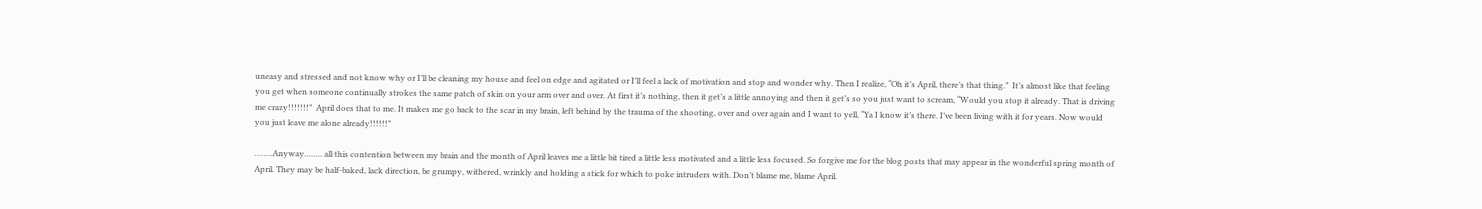uneasy and stressed and not know why or I’ll be cleaning my house and feel on edge and agitated or I’ll feel a lack of motivation and stop and wonder why. Then I realize, “Oh it’s April, there’s that thing.”  It’s almost like that feeling you get when someone continually strokes the same patch of skin on your arm over and over. At first it’s nothing, then it get’s a little annoying and then it get’s so you just want to scream, “Would you stop it already. That is driving me crazy!!!!!!!”  April does that to me. It makes me go back to the scar in my brain, left behind by the trauma of the shooting, over and over again and I want to yell, “Ya I know it’s there. I’ve been living with it for years. Now would you just leave me alone already!!!!!!”

……..Anyway…….. all this contention between my brain and the month of April leaves me a little bit tired a little less motivated and a little less focused. So forgive me for the blog posts that may appear in the wonderful spring month of April. They may be half-baked, lack direction, be grumpy, withered, wrinkly and holding a stick for which to poke intruders with. Don’t blame me, blame April.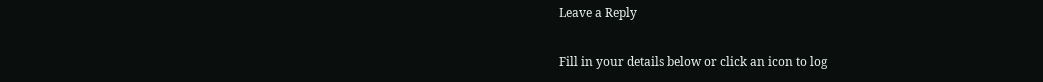Leave a Reply

Fill in your details below or click an icon to log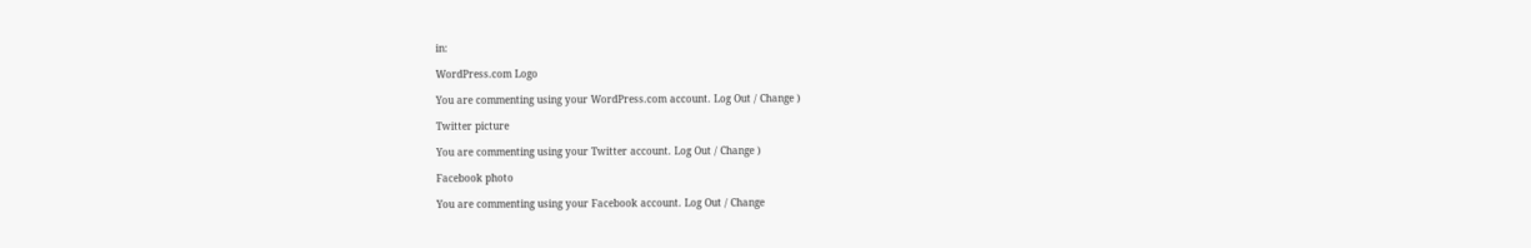in:

WordPress.com Logo

You are commenting using your WordPress.com account. Log Out / Change )

Twitter picture

You are commenting using your Twitter account. Log Out / Change )

Facebook photo

You are commenting using your Facebook account. Log Out / Change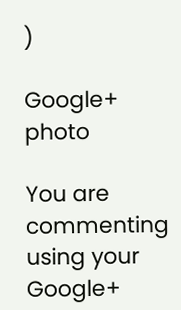)

Google+ photo

You are commenting using your Google+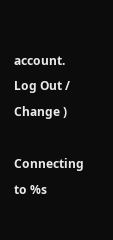account. Log Out / Change )

Connecting to %s